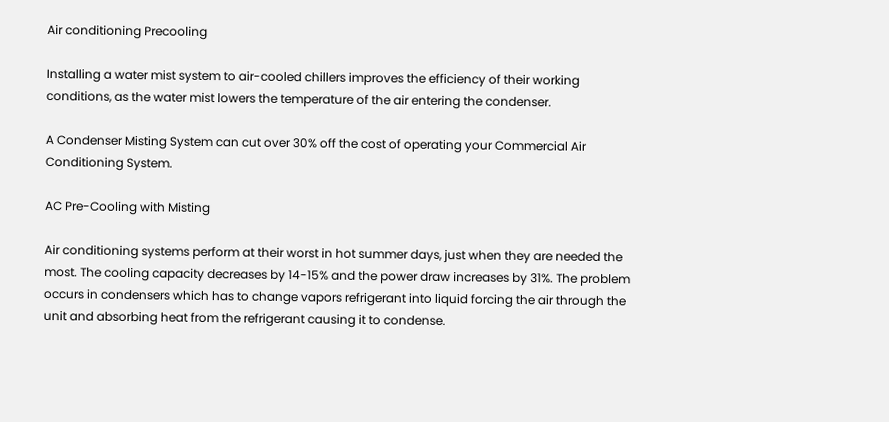Air conditioning Precooling

Installing a water mist system to air-cooled chillers improves the efficiency of their working conditions, as the water mist lowers the temperature of the air entering the condenser.

A Condenser Misting System can cut over 30% off the cost of operating your Commercial Air Conditioning System.

AC Pre-Cooling with Misting

Air conditioning systems perform at their worst in hot summer days, just when they are needed the most. The cooling capacity decreases by 14-15% and the power draw increases by 31%. The problem occurs in condensers which has to change vapors refrigerant into liquid forcing the air through the unit and absorbing heat from the refrigerant causing it to condense.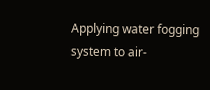Applying water fogging system to air-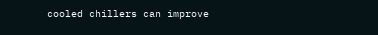cooled chillers can improve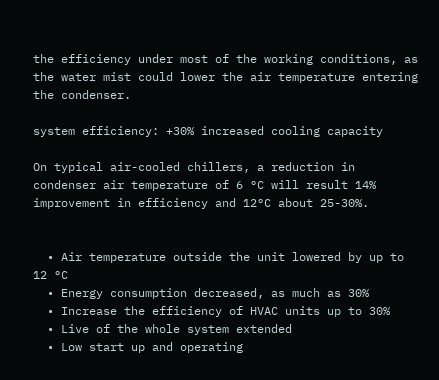the efficiency under most of the working conditions, as the water mist could lower the air temperature entering the condenser.

system efficiency: +30% increased cooling capacity

On typical air-cooled chillers, a reduction in condenser air temperature of 6 °C will result 14% improvement in efficiency and 12°C about 25-30%.


  • Air temperature outside the unit lowered by up to 12 °C
  • Energy consumption decreased, as much as 30%
  • Increase the efficiency of HVAC units up to 30%
  • Live of the whole system extended
  • Low start up and operating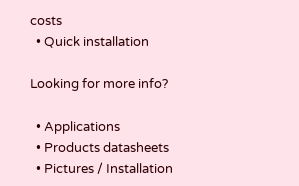costs
  • Quick installation

Looking for more info?

  • Applications
  • Products datasheets
  • Pictures / Installation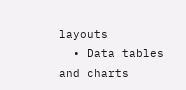layouts
  • Data tables and charts